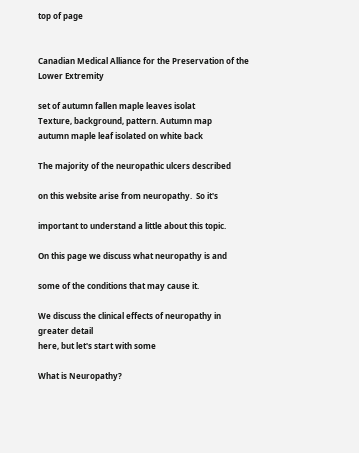top of page


Canadian Medical Alliance for the Preservation of the Lower Extremity

set of autumn fallen maple leaves isolat
Texture, background, pattern. Autumn map
autumn maple leaf isolated on white back

The majority of the neuropathic ulcers described

on this website arise from neuropathy.  So it's

important to understand a little about this topic.

On this page we discuss what neuropathy is and

some of the conditions that may cause it.

We discuss the clinical effects of neuropathy in
greater detail
here, but let's start with some

What is Neuropathy?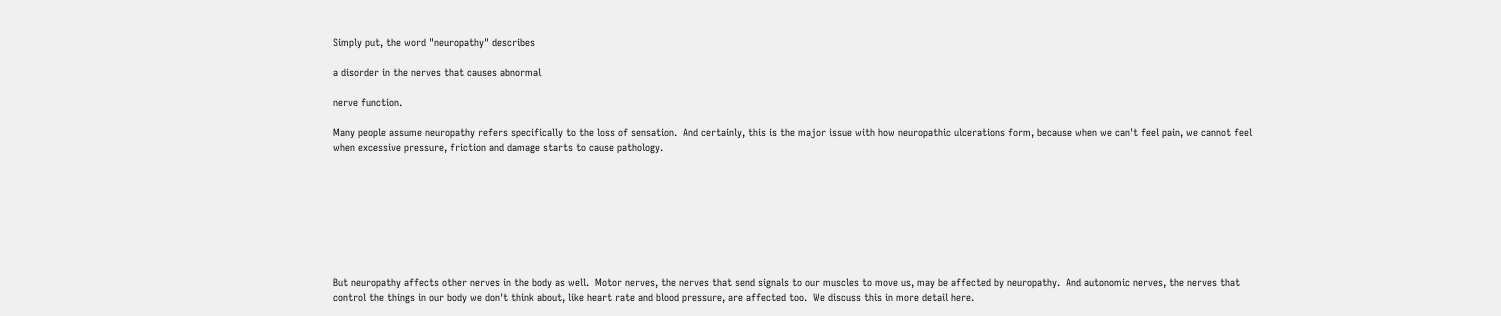Simply put, the word "neuropathy" describes

a disorder in the nerves that causes abnormal

nerve function.

Many people assume neuropathy refers specifically to the loss of sensation.  And certainly, this is the major issue with how neuropathic ulcerations form, because when we can't feel pain, we cannot feel when excessive pressure, friction and damage starts to cause pathology.








But neuropathy affects other nerves in the body as well.  Motor nerves, the nerves that send signals to our muscles to move us, may be affected by neuropathy.  And autonomic nerves, the nerves that control the things in our body we don't think about, like heart rate and blood pressure, are affected too.  We discuss this in more detail here.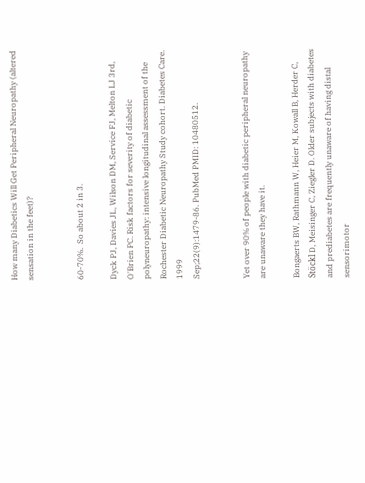How many Diabetics Will Get Peripheral Neuropathy (altered sensation in the feet)?


60-70%.  So about 2 in 3.

Dyck PJ, Davies JL, Wilson DM, Service FJ, Melton LJ 3rd, O'Brien PC. Risk factors for severity of diabetic polyneuropathy: intensive longitudinal assessment of the Rochester Diabetic Neuropathy Study cohort. Diabetes Care. 1999
Sep;22(9):1479-86. PubMed PMID: 10480512.


Yet over 90% of people with diabetic peripheral neuropathy are unaware they have it.

Bongaerts BW, Rathmann W, Heier M, Kowall B, Herder C, Stöckl D, Meisinger C, Ziegler D. Older subjects with diabetes and prediabetes are frequently unaware of having distal sensorimotor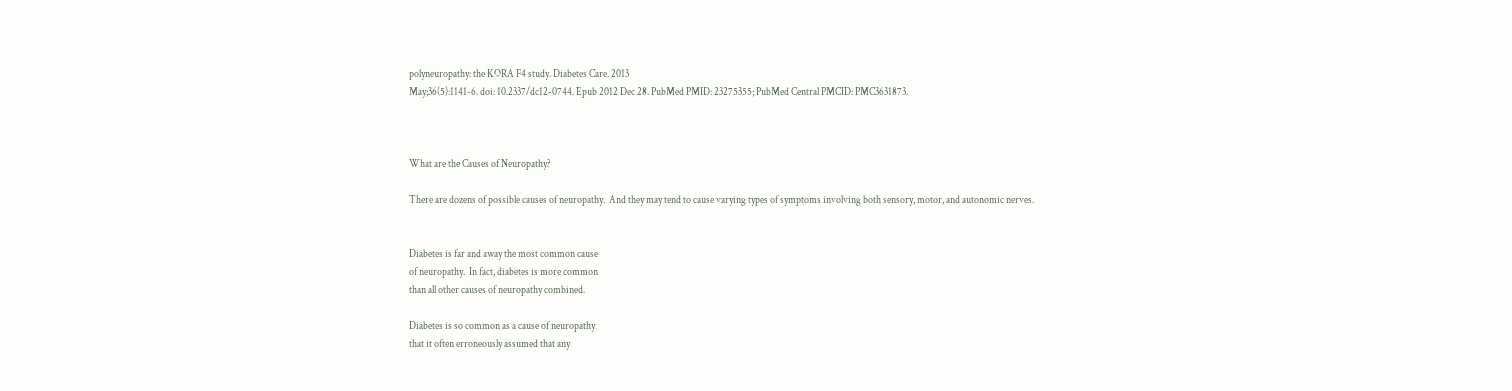polyneuropathy: the KORA F4 study. Diabetes Care. 2013
May;36(5):1141-6. doi: 10.2337/dc12-0744. Epub 2012 Dec 28. PubMed PMID: 23275355; PubMed Central PMCID: PMC3631873.



What are the Causes of Neuropathy?

There are dozens of possible causes of neuropathy.  And they may tend to cause varying types of symptoms involving both sensory, motor, and autonomic nerves.


Diabetes is far and away the most common cause
of neuropathy.  In fact, diabetes is more common
than all other causes of neuropathy combined.

Diabetes is so common as a cause of neuropathy
that it often erroneously assumed that any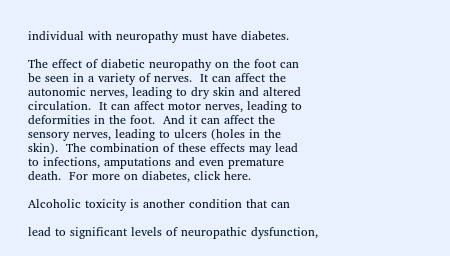individual with neuropathy must have diabetes.

The effect of diabetic neuropathy on the foot can
be seen in a variety of nerves.  It can affect the
autonomic nerves, leading to dry skin and altered
circulation.  It can affect motor nerves, leading to
deformities in the foot.  And it can affect the
sensory nerves, leading to ulcers (holes in the
skin).  The combination of these effects may lead
to infections, amputations and even premature
death.  For more on diabetes, click here.

Alcoholic toxicity is another condition that can

lead to significant levels of neuropathic dysfunction,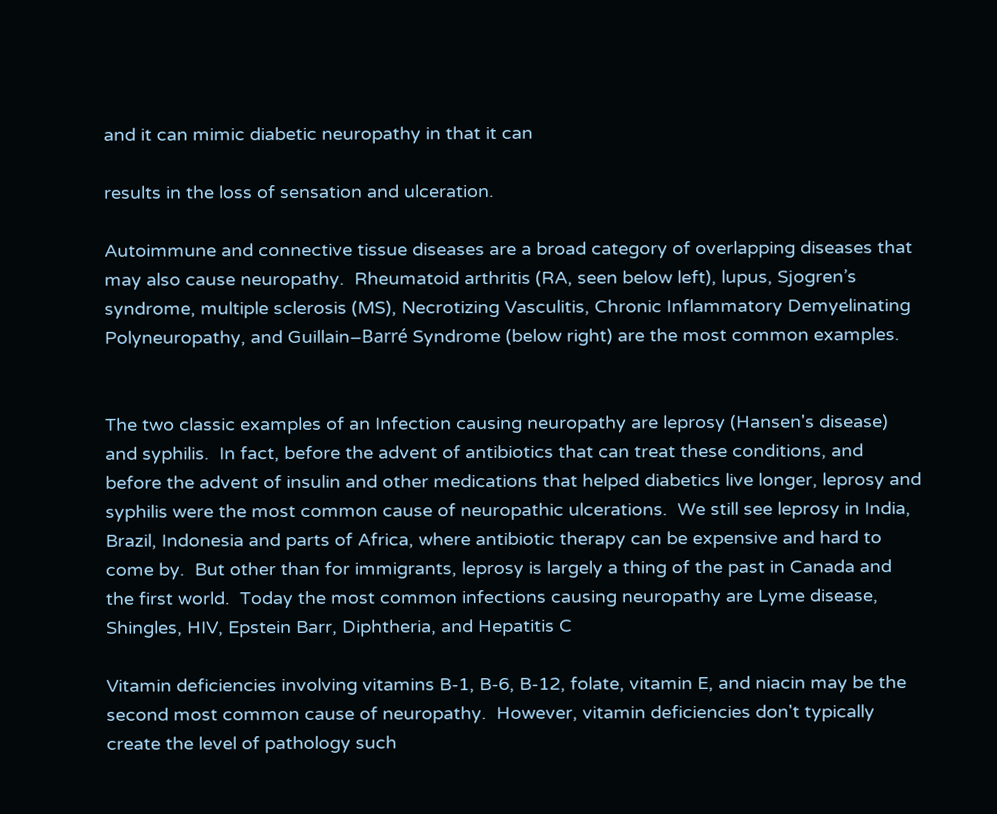and it can mimic diabetic neuropathy in that it can

results in the loss of sensation and ulceration.

Autoimmune and connective tissue diseases are a broad category of overlapping diseases that may also cause neuropathy.  Rheumatoid arthritis (RA, seen below left), lupus, Sjogren’s syndrome, multiple sclerosis (MS), Necrotizing Vasculitis, Chronic Inflammatory Demyelinating Polyneuropathy, and Guillain–Barré Syndrome (below right) are the most common examples.


The two classic examples of an Infection causing neuropathy are leprosy (Hansen's disease) and syphilis.  In fact, before the advent of antibiotics that can treat these conditions, and before the advent of insulin and other medications that helped diabetics live longer, leprosy and syphilis were the most common cause of neuropathic ulcerations.  We still see leprosy in India, Brazil, Indonesia and parts of Africa, where antibiotic therapy can be expensive and hard to come by.  But other than for immigrants, leprosy is largely a thing of the past in Canada and the first world.  Today the most common infections causing neuropathy are Lyme disease, Shingles, HIV, Epstein Barr, Diphtheria, and Hepatitis C

Vitamin deficiencies involving vitamins B-1, B-6, B-12, folate, vitamin E, and niacin may be the second most common cause of neuropathy.  However, vitamin deficiencies don't typically create the level of pathology such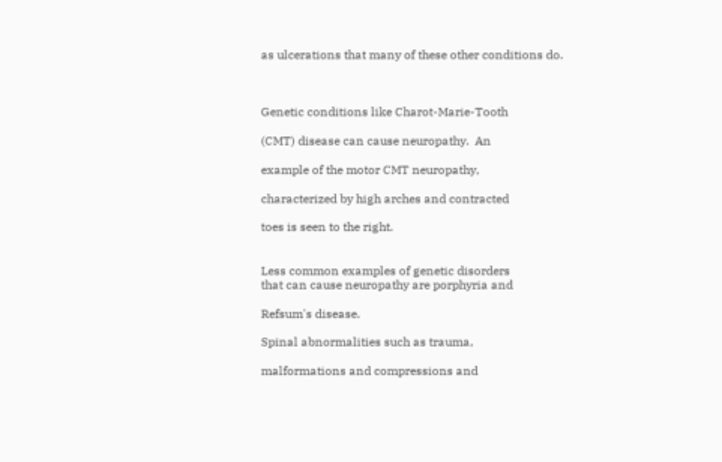as ulcerations that many of these other conditions do.



Genetic conditions like Charot-Marie-Tooth

(CMT) disease can cause neuropathy.  An

example of the motor CMT neuropathy,

characterized by high arches and contracted

toes is seen to the right.


Less common examples of genetic disorders
that can cause neuropathy are porphyria and

Refsum's disease.

Spinal abnormalities such as trauma,

malformations and compressions and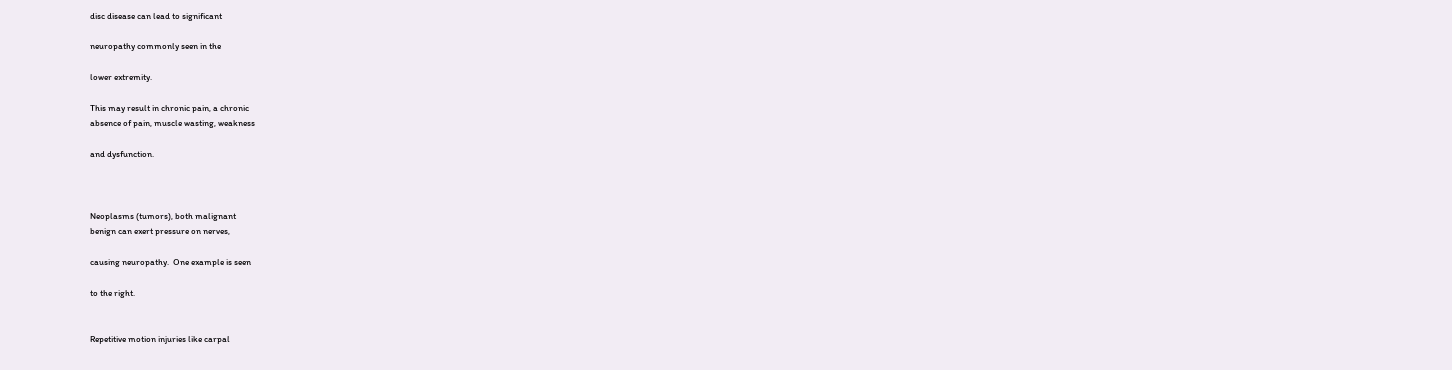disc disease can lead to significant

neuropathy commonly seen in the

lower extremity.

This may result in chronic pain, a chronic
absence of pain, muscle wasting, weakness

and dysfunction.



Neoplasms (tumors), both malignant
benign can exert pressure on nerves,

causing neuropathy.  One example is seen

to the right.


Repetitive motion injuries like carpal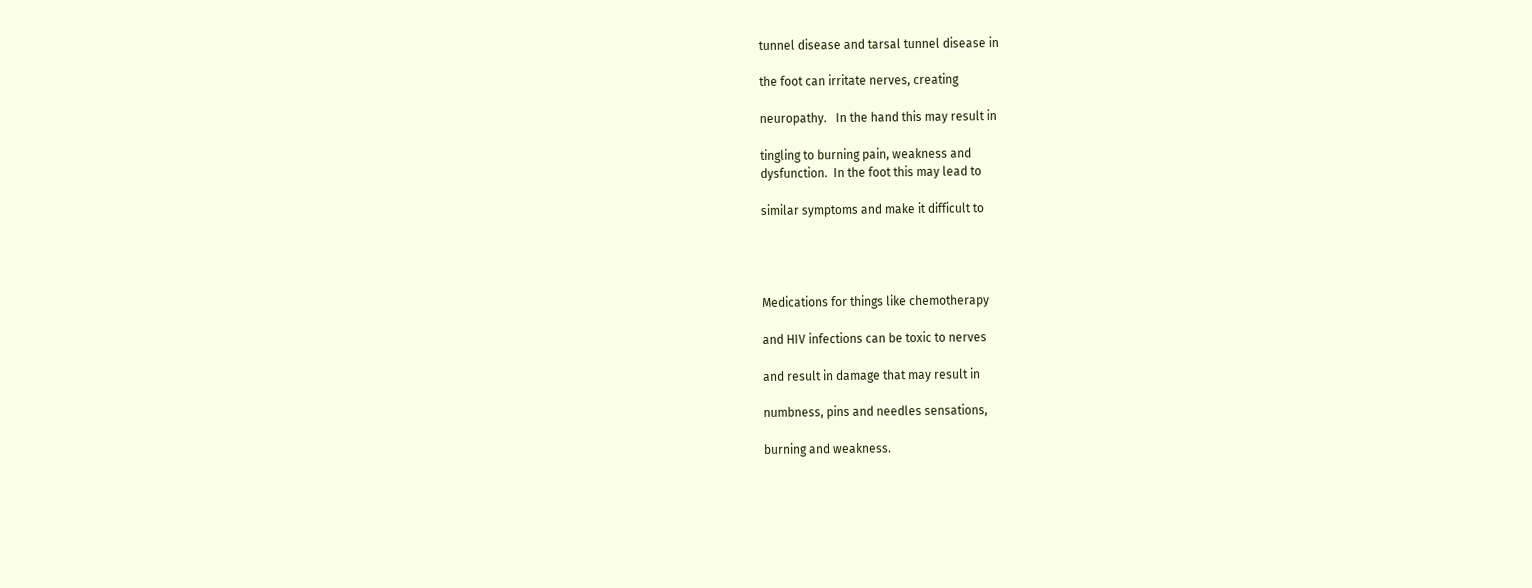tunnel disease and tarsal tunnel disease in

the foot can irritate nerves, creating

neuropathy.   In the hand this may result in

tingling to burning pain, weakness and
dysfunction.  In the foot this may lead to

similar symptoms and make it difficult to




Medications for things like chemotherapy

and HIV infections can be toxic to nerves

and result in damage that may result in

numbness, pins and needles sensations,

burning and weakness.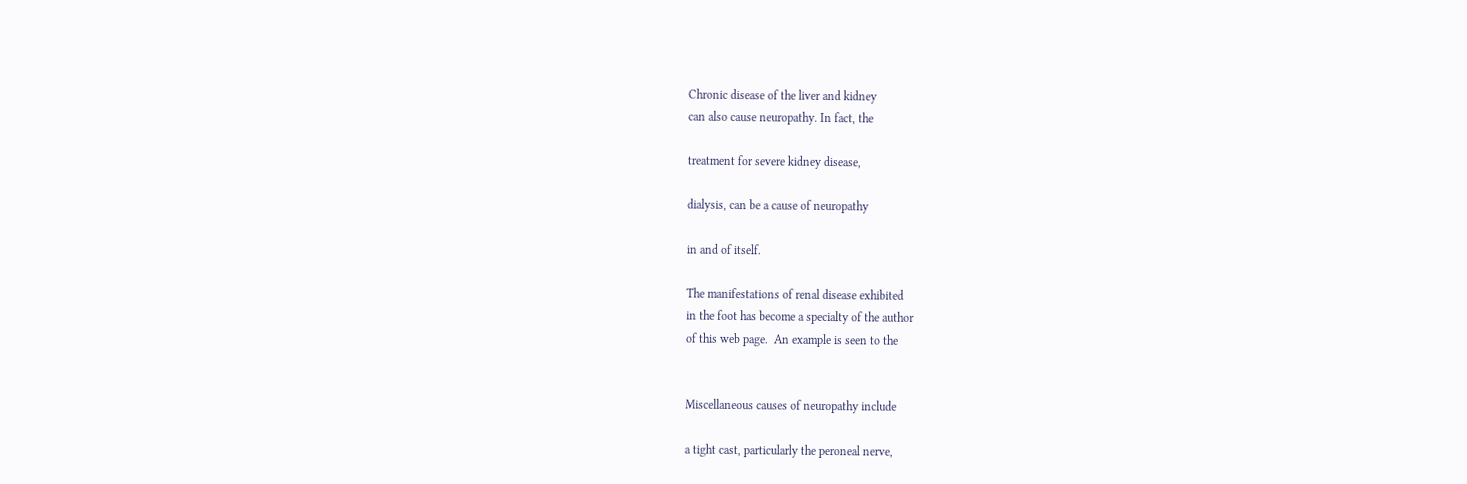Chronic disease of the liver and kidney
can also cause neuropathy. In fact, the

treatment for severe kidney disease,

dialysis, can be a cause of neuropathy

in and of itself.

The manifestations of renal disease exhibited
in the foot has become a specialty of the author
of this web page.  An example is seen to the


Miscellaneous causes of neuropathy include

a tight cast, particularly the peroneal nerve,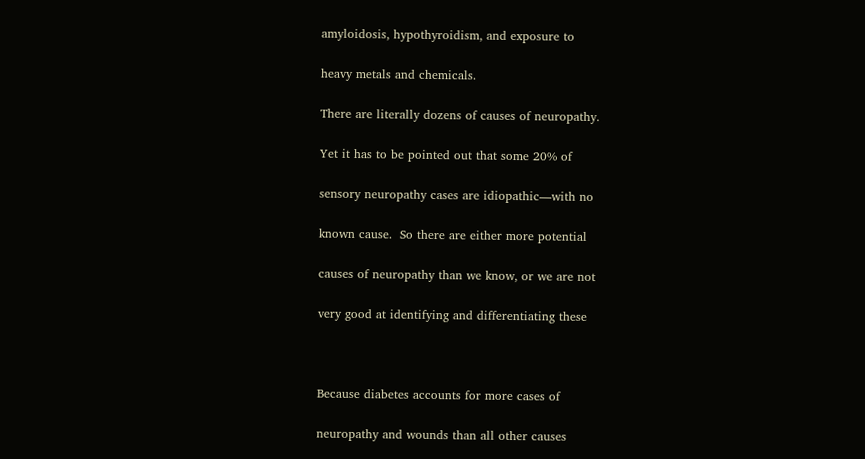amyloidosis, hypothyroidism, and exposure to

heavy metals and chemicals.

There are literally dozens of causes of neuropathy.

Yet it has to be pointed out that some 20% of

sensory neuropathy cases are idiopathic—with no

known cause.  So there are either more potential

causes of neuropathy than we know, or we are not

very good at identifying and differentiating these



Because diabetes accounts for more cases of

neuropathy and wounds than all other causes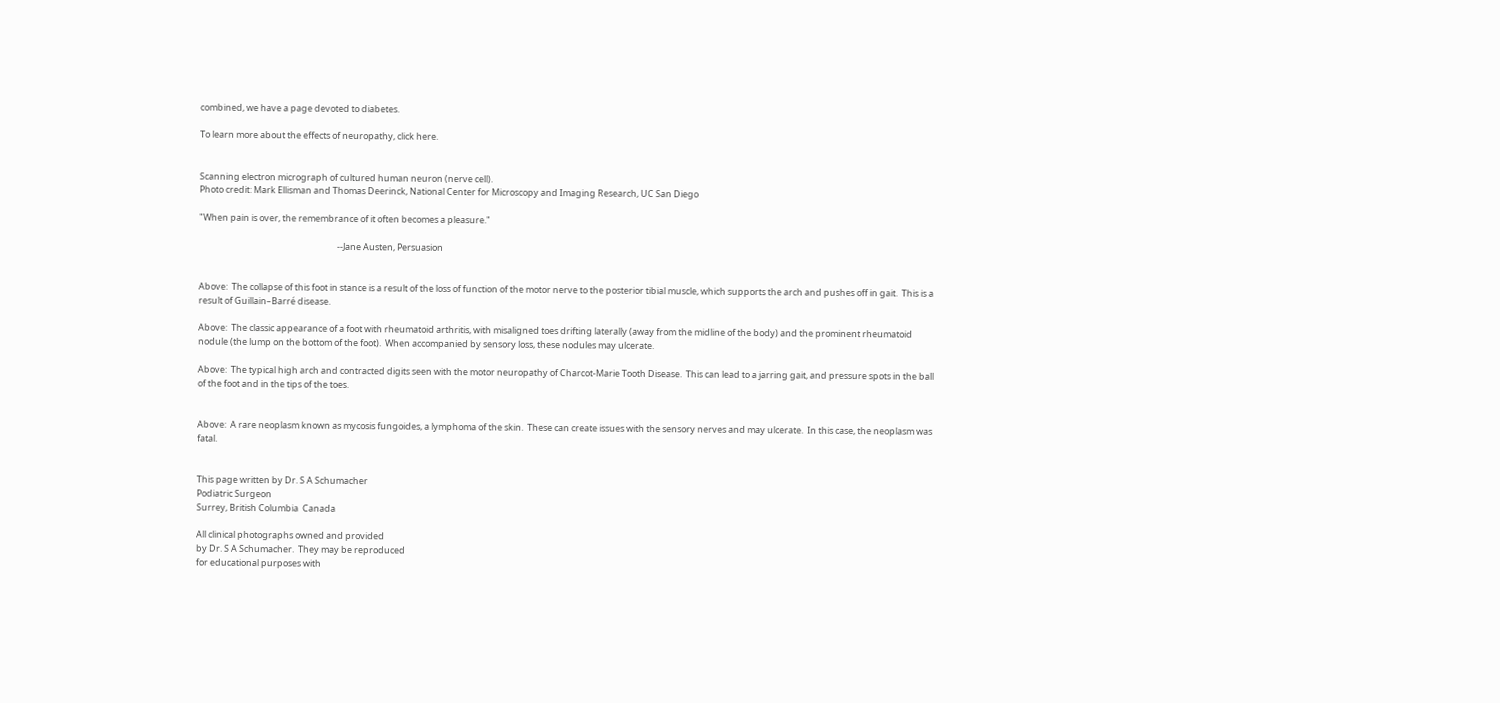combined, we have a page devoted to diabetes.

To learn more about the effects of neuropathy, click here.


Scanning electron micrograph of cultured human neuron (nerve cell).
Photo credit: Mark Ellisman and Thomas Deerinck, National Center for Microscopy and Imaging Research, UC San Diego

"When pain is over, the remembrance of it often becomes a pleasure."

                                                                     --Jane Austen, Persuasion


Above:  The collapse of this foot in stance is a result of the loss of function of the motor nerve to the posterior tibial muscle, which supports the arch and pushes off in gait.  This is a result of Guillain–Barré disease.

Above:  The classic appearance of a foot with rheumatoid arthritis, with misaligned toes drifting laterally (away from the midline of the body) and the prominent rheumatoid nodule (the lump on the bottom of the foot).  When accompanied by sensory loss, these nodules may ulcerate.

Above:  The typical high arch and contracted digits seen with the motor neuropathy of Charcot-Marie Tooth Disease.  This can lead to a jarring gait, and pressure spots in the ball of the foot and in the tips of the toes.


Above:  A rare neoplasm known as mycosis fungoides, a lymphoma of the skin.  These can create issues with the sensory nerves and may ulcerate.  In this case, the neoplasm was fatal.


This page written by Dr. S A Schumacher
Podiatric Surgeon
Surrey, British Columbia  Canada

All clinical photographs owned and provided
by Dr. S A Schumacher.  They may be reproduced
for educational purposes with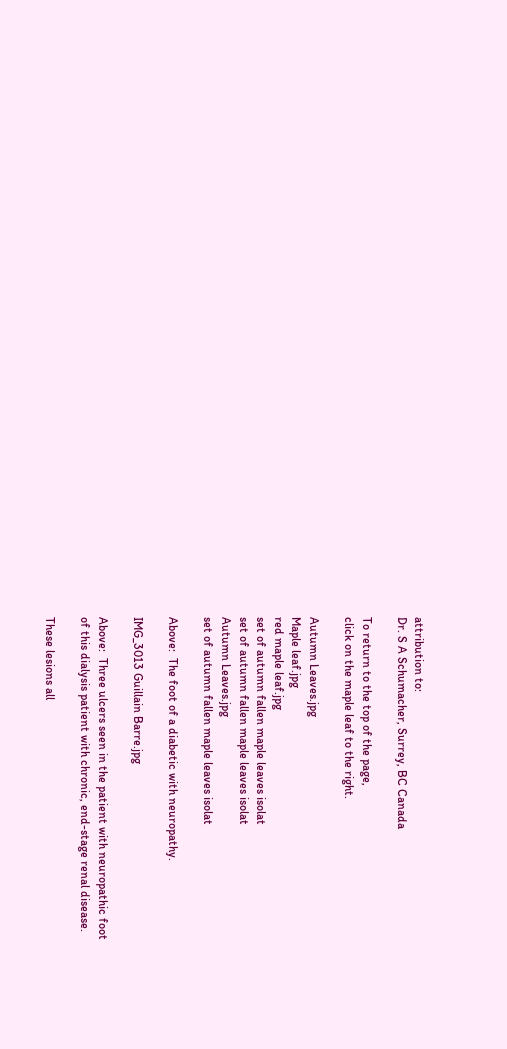attribution to:
Dr. S A Schumacher, Surrey, BC Canada

To return to the top of the page,
click on the maple leaf to the right.

Autumn Leaves.jpg
Maple leaf.jpg
red maple leaf.jpg
set of autumn fallen maple leaves isolat
set of autumn fallen maple leaves isolat
Autumn Leaves.jpg
set of autumn fallen maple leaves isolat

Above:  The foot of a diabetic with neuropathy.

IMG_3013 Guillain Barre.jpg

Above:  Three ulcers seen in the patient with neuropathic foot
of this dialysis patient with chronic, end-stage renal disease.

These lesions all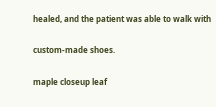healed, and the patient was able to walk with

custom-made shoes.

maple closeup leaf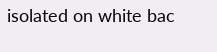isolated on white bac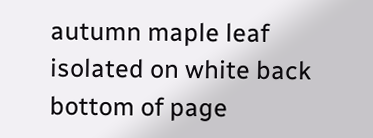autumn maple leaf isolated on white back
bottom of page